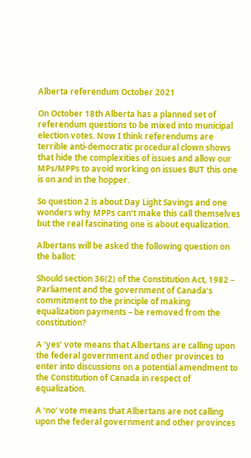Alberta referendum October 2021

On October 18th Alberta has a planned set of referendum questions to be mixed into municipal election votes. Now I think referendums are terrible anti-democratic procedural clown shows that hide the complexities of issues and allow our MPs/MPPs to avoid working on issues BUT this one is on and in the hopper.

So question 2 is about Day Light Savings and one wonders why MPPs can’t make this call themselves but the real fascinating one is about equalization.

Albertans will be asked the following question on the ballot:

Should section 36(2) of the Constitution Act, 1982 – Parliament and the government of Canada’s commitment to the principle of making equalization payments – be removed from the constitution?

A ‘yes’ vote means that Albertans are calling upon the federal government and other provinces to enter into discussions on a potential amendment to the Constitution of Canada in respect of equalization.

A ‘no’ vote means that Albertans are not calling upon the federal government and other provinces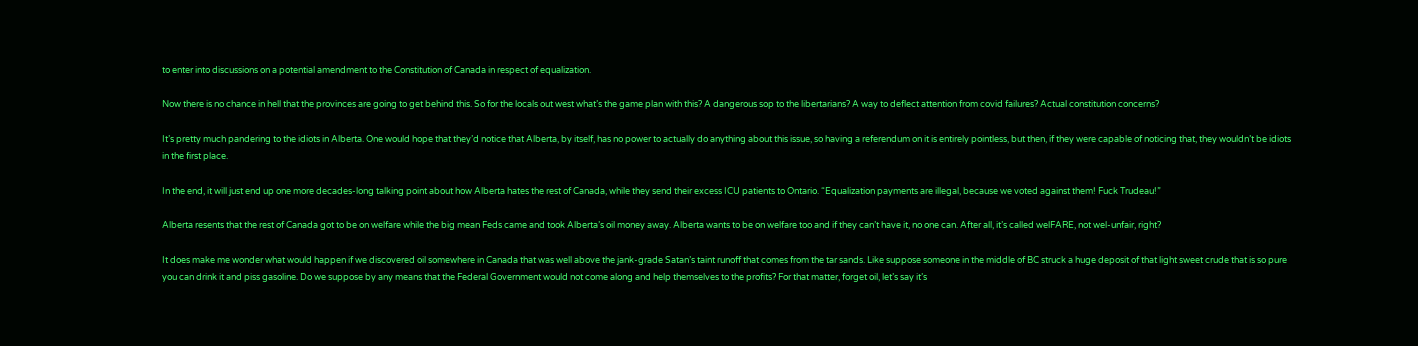to enter into discussions on a potential amendment to the Constitution of Canada in respect of equalization.

Now there is no chance in hell that the provinces are going to get behind this. So for the locals out west what’s the game plan with this? A dangerous sop to the libertarians? A way to deflect attention from covid failures? Actual constitution concerns?

It’s pretty much pandering to the idiots in Alberta. One would hope that they’d notice that Alberta, by itself, has no power to actually do anything about this issue, so having a referendum on it is entirely pointless, but then, if they were capable of noticing that, they wouldn’t be idiots in the first place.

In the end, it will just end up one more decades-long talking point about how Alberta hates the rest of Canada, while they send their excess ICU patients to Ontario. “Equalization payments are illegal, because we voted against them! Fuck Trudeau!”

Alberta resents that the rest of Canada got to be on welfare while the big mean Feds came and took Alberta’s oil money away. Alberta wants to be on welfare too and if they can’t have it, no one can. After all, it’s called welFARE, not wel-unfair, right?

It does make me wonder what would happen if we discovered oil somewhere in Canada that was well above the jank-grade Satan’s taint runoff that comes from the tar sands. Like suppose someone in the middle of BC struck a huge deposit of that light sweet crude that is so pure you can drink it and piss gasoline. Do we suppose by any means that the Federal Government would not come along and help themselves to the profits? For that matter, forget oil, let’s say it’s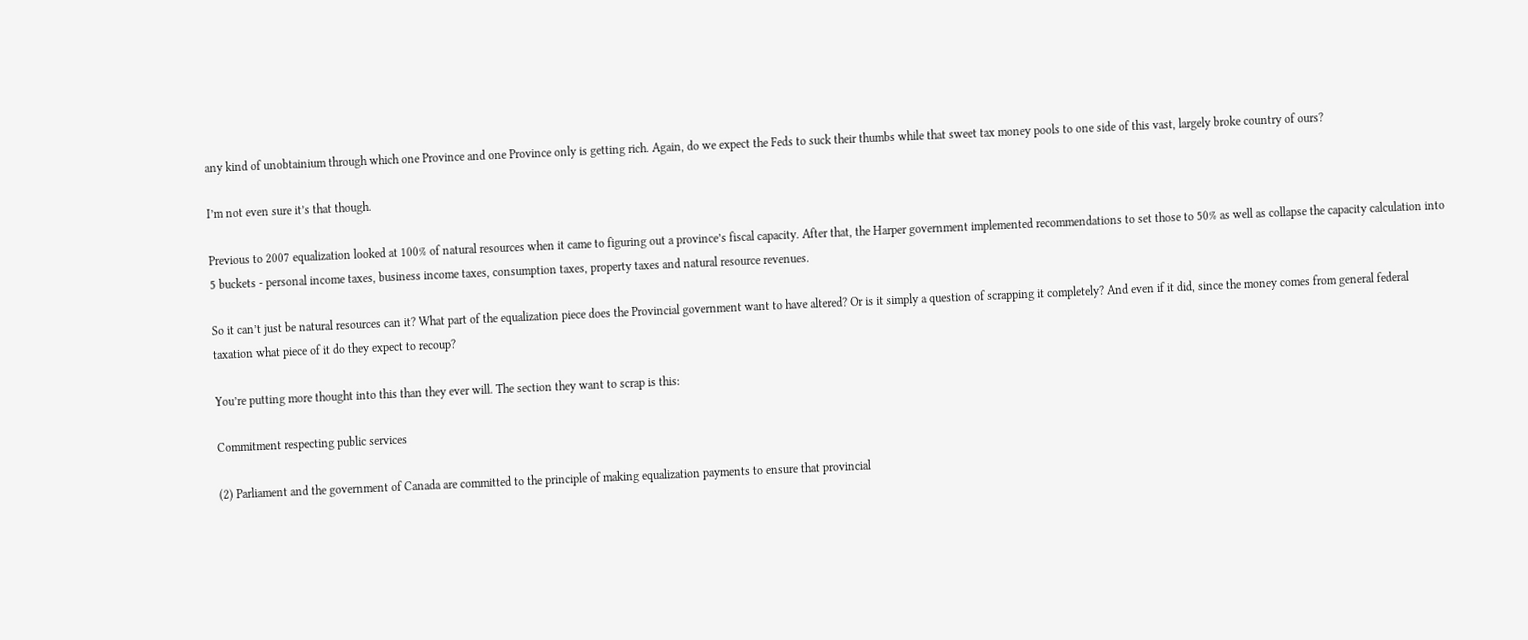any kind of unobtainium through which one Province and one Province only is getting rich. Again, do we expect the Feds to suck their thumbs while that sweet tax money pools to one side of this vast, largely broke country of ours?

I’m not even sure it’s that though.

Previous to 2007 equalization looked at 100% of natural resources when it came to figuring out a province’s fiscal capacity. After that, the Harper government implemented recommendations to set those to 50% as well as collapse the capacity calculation into 5 buckets - personal income taxes, business income taxes, consumption taxes, property taxes and natural resource revenues.

So it can’t just be natural resources can it? What part of the equalization piece does the Provincial government want to have altered? Or is it simply a question of scrapping it completely? And even if it did, since the money comes from general federal taxation what piece of it do they expect to recoup?

You’re putting more thought into this than they ever will. The section they want to scrap is this:

Commitment respecting public services

(2) Parliament and the government of Canada are committed to the principle of making equalization payments to ensure that provincial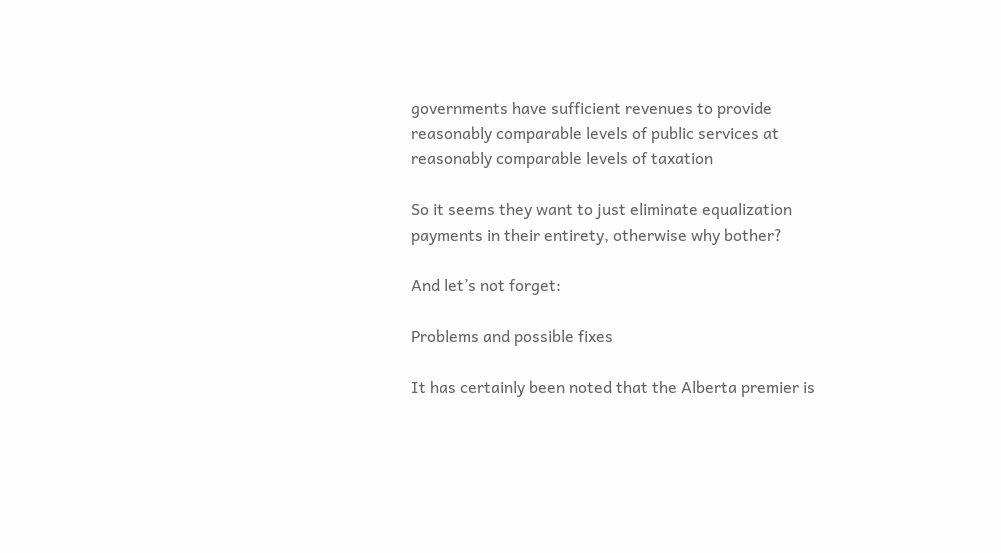governments have sufficient revenues to provide reasonably comparable levels of public services at reasonably comparable levels of taxation

So it seems they want to just eliminate equalization payments in their entirety, otherwise why bother?

And let’s not forget:

Problems and possible fixes

It has certainly been noted that the Alberta premier is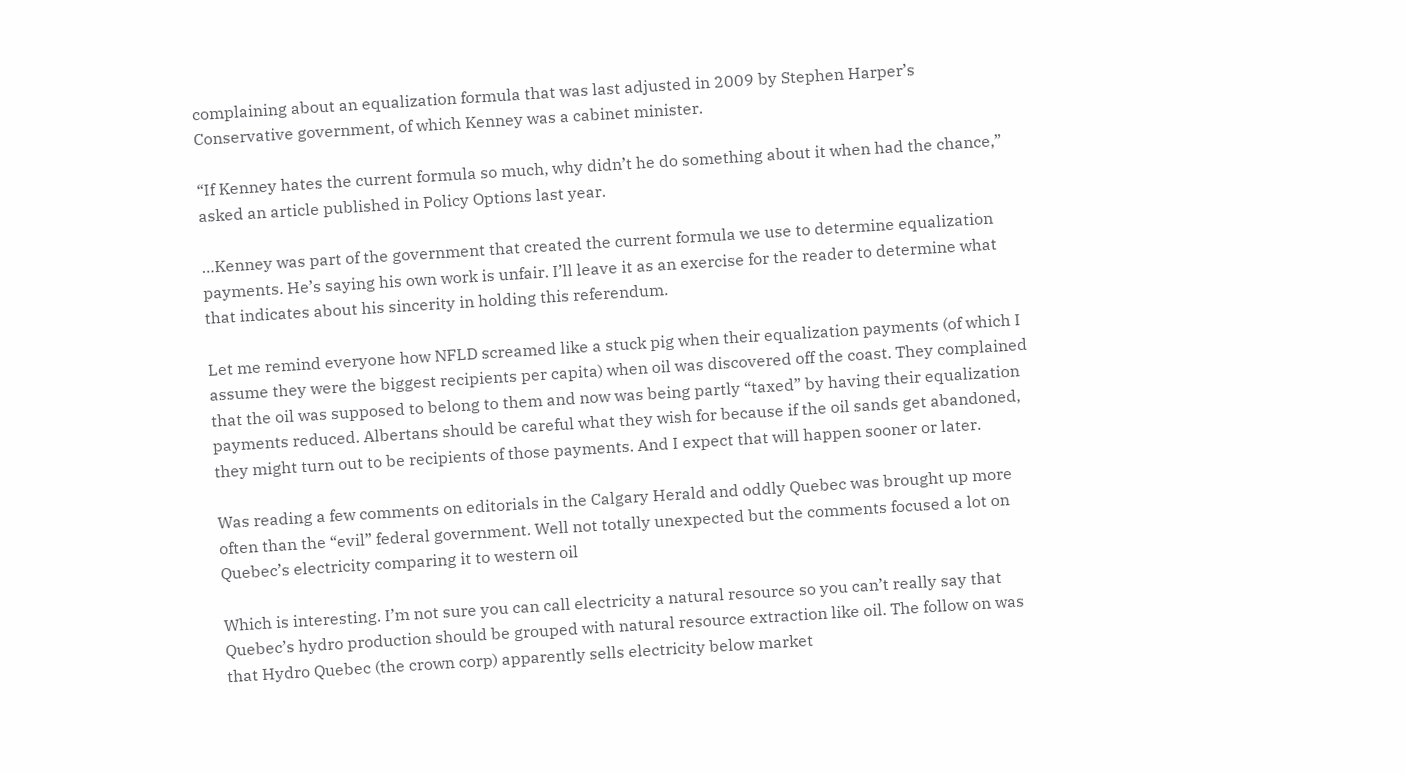complaining about an equalization formula that was last adjusted in 2009 by Stephen Harper’s Conservative government, of which Kenney was a cabinet minister.

“If Kenney hates the current formula so much, why didn’t he do something about it when had the chance,” asked an article published in Policy Options last year.

…Kenney was part of the government that created the current formula we use to determine equalization payments. He’s saying his own work is unfair. I’ll leave it as an exercise for the reader to determine what that indicates about his sincerity in holding this referendum.

Let me remind everyone how NFLD screamed like a stuck pig when their equalization payments (of which I assume they were the biggest recipients per capita) when oil was discovered off the coast. They complained that the oil was supposed to belong to them and now was being partly “taxed” by having their equalization payments reduced. Albertans should be careful what they wish for because if the oil sands get abandoned, they might turn out to be recipients of those payments. And I expect that will happen sooner or later.

Was reading a few comments on editorials in the Calgary Herald and oddly Quebec was brought up more often than the “evil” federal government. Well not totally unexpected but the comments focused a lot on Quebec’s electricity comparing it to western oil

Which is interesting. I’m not sure you can call electricity a natural resource so you can’t really say that Quebec’s hydro production should be grouped with natural resource extraction like oil. The follow on was that Hydro Quebec (the crown corp) apparently sells electricity below market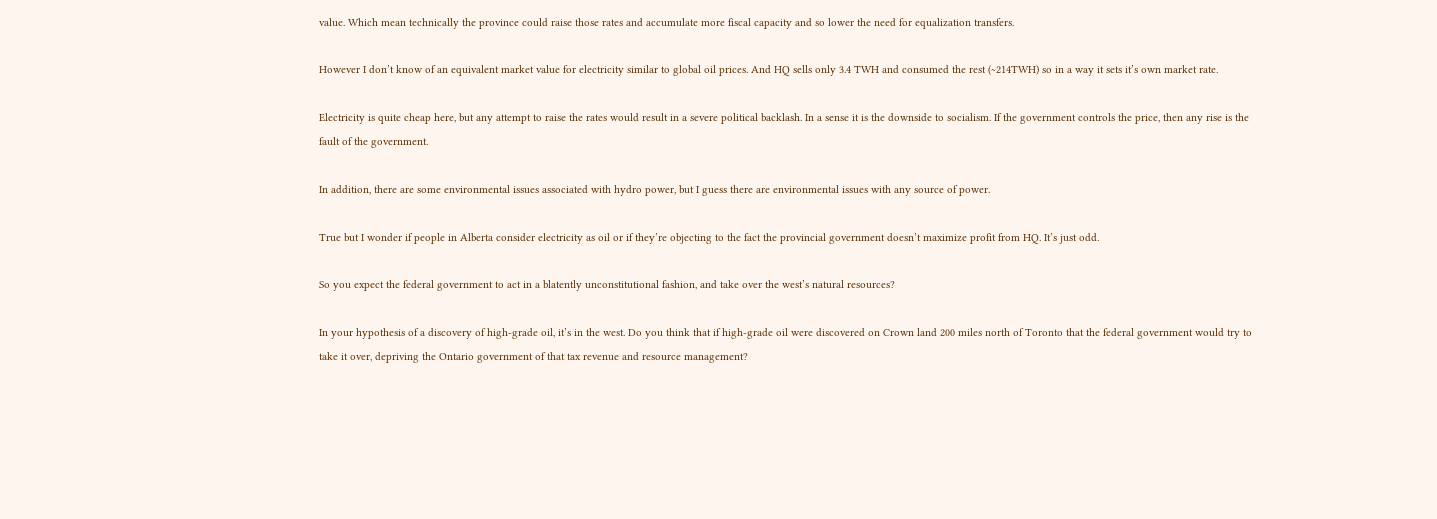value. Which mean technically the province could raise those rates and accumulate more fiscal capacity and so lower the need for equalization transfers.

However I don’t know of an equivalent market value for electricity similar to global oil prices. And HQ sells only 3.4 TWH and consumed the rest (~214TWH) so in a way it sets it’s own market rate.

Electricity is quite cheap here, but any attempt to raise the rates would result in a severe political backlash. In a sense it is the downside to socialism. If the government controls the price, then any rise is the fault of the government.

In addition, there are some environmental issues associated with hydro power, but I guess there are environmental issues with any source of power.

True but I wonder if people in Alberta consider electricity as oil or if they’re objecting to the fact the provincial government doesn’t maximize profit from HQ. It’s just odd.

So you expect the federal government to act in a blatently unconstitutional fashion, and take over the west’s natural resources?

In your hypothesis of a discovery of high-grade oil, it’s in the west. Do you think that if high-grade oil were discovered on Crown land 200 miles north of Toronto that the federal government would try to take it over, depriving the Ontario government of that tax revenue and resource management?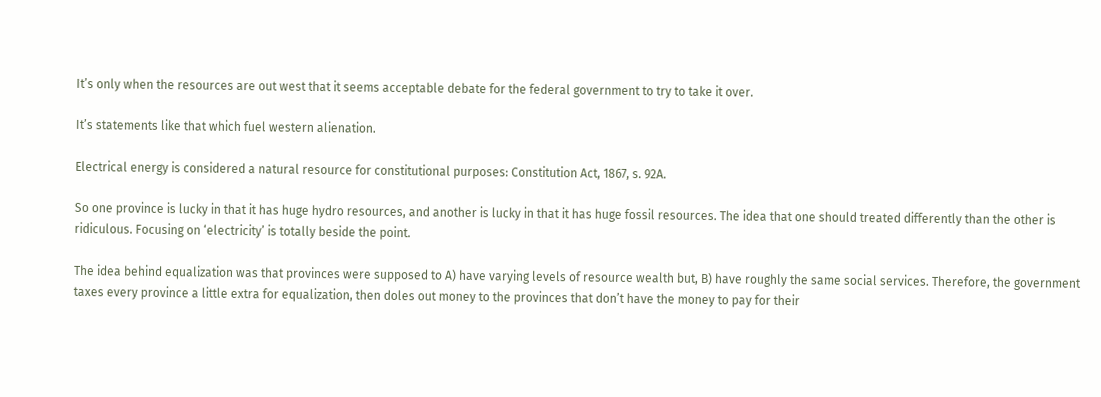It’s only when the resources are out west that it seems acceptable debate for the federal government to try to take it over.

It’s statements like that which fuel western alienation.

Electrical energy is considered a natural resource for constitutional purposes: Constitution Act, 1867, s. 92A.

So one province is lucky in that it has huge hydro resources, and another is lucky in that it has huge fossil resources. The idea that one should treated differently than the other is ridiculous. Focusing on ‘electricity’ is totally beside the point.

The idea behind equalization was that provinces were supposed to A) have varying levels of resource wealth but, B) have roughly the same social services. Therefore, the government taxes every province a little extra for equalization, then doles out money to the provinces that don’t have the money to pay for their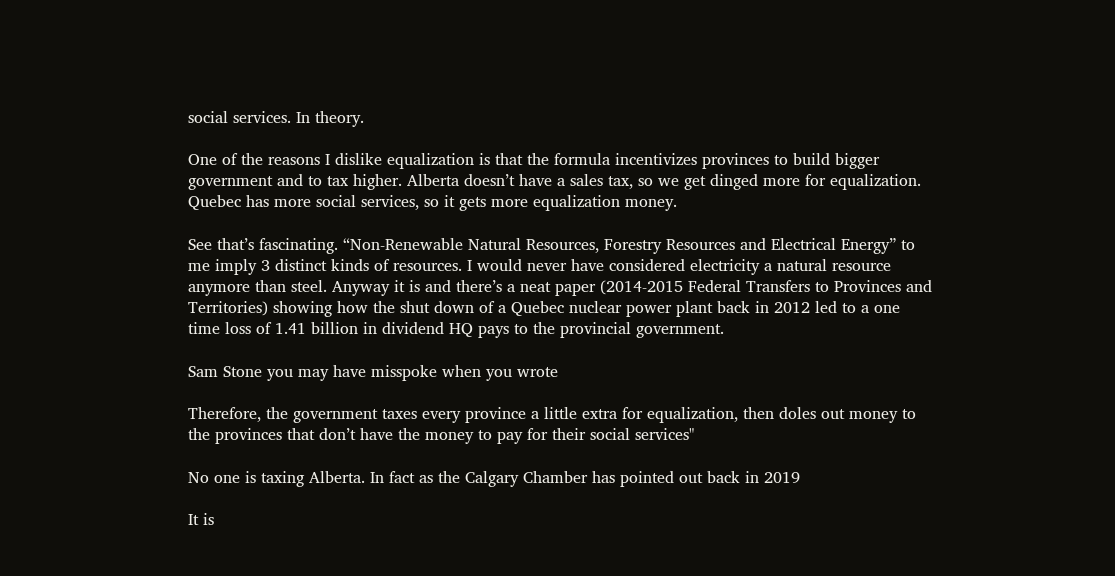social services. In theory.

One of the reasons I dislike equalization is that the formula incentivizes provinces to build bigger government and to tax higher. Alberta doesn’t have a sales tax, so we get dinged more for equalization. Quebec has more social services, so it gets more equalization money.

See that’s fascinating. “Non-Renewable Natural Resources, Forestry Resources and Electrical Energy” to me imply 3 distinct kinds of resources. I would never have considered electricity a natural resource anymore than steel. Anyway it is and there’s a neat paper (2014-2015 Federal Transfers to Provinces and Territories) showing how the shut down of a Quebec nuclear power plant back in 2012 led to a one time loss of 1.41 billion in dividend HQ pays to the provincial government.

Sam Stone you may have misspoke when you wrote

Therefore, the government taxes every province a little extra for equalization, then doles out money to the provinces that don’t have the money to pay for their social services"

No one is taxing Alberta. In fact as the Calgary Chamber has pointed out back in 2019

It is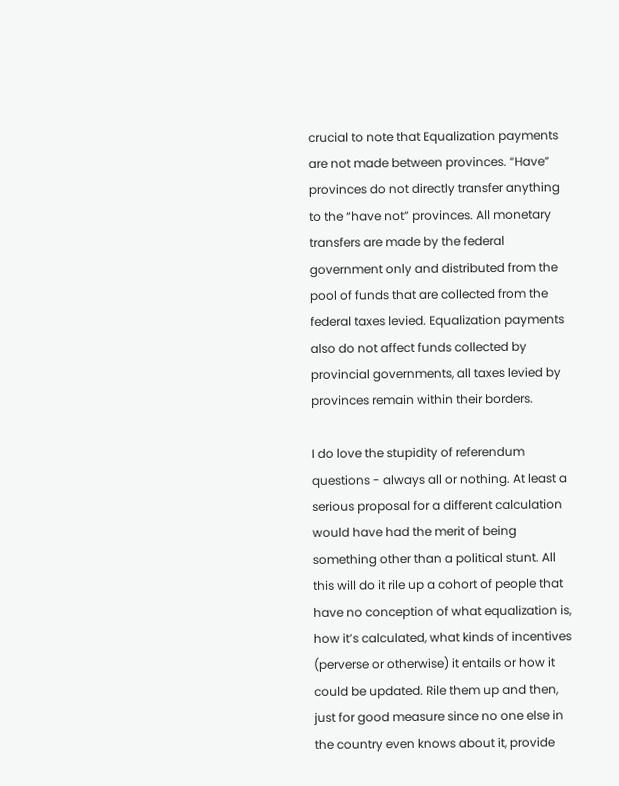crucial to note that Equalization payments are not made between provinces. “Have” provinces do not directly transfer anything to the “have not” provinces. All monetary transfers are made by the federal government only and distributed from the pool of funds that are collected from the federal taxes levied. Equalization payments also do not affect funds collected by provincial governments, all taxes levied by provinces remain within their borders.

I do love the stupidity of referendum questions - always all or nothing. At least a serious proposal for a different calculation would have had the merit of being something other than a political stunt. All this will do it rile up a cohort of people that have no conception of what equalization is, how it’s calculated, what kinds of incentives (perverse or otherwise) it entails or how it could be updated. Rile them up and then, just for good measure since no one else in the country even knows about it, provide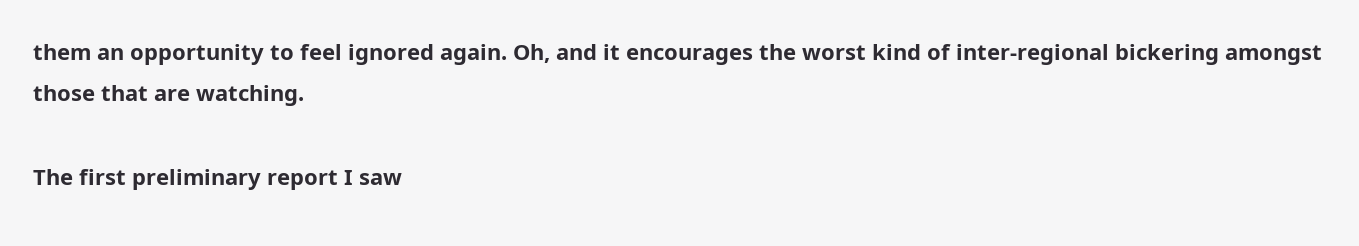them an opportunity to feel ignored again. Oh, and it encourages the worst kind of inter-regional bickering amongst those that are watching.

The first preliminary report I saw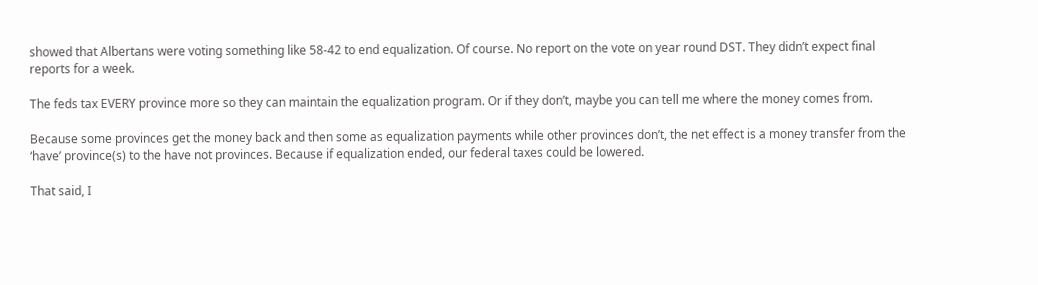showed that Albertans were voting something like 58-42 to end equalization. Of course. No report on the vote on year round DST. They didn’t expect final reports for a week.

The feds tax EVERY province more so they can maintain the equalization program. Or if they don’t, maybe you can tell me where the money comes from.

Because some provinces get the money back and then some as equalization payments while other provinces don’t, the net effect is a money transfer from the ‘have’ province(s) to the have not provinces. Because if equalization ended, our federal taxes could be lowered.

That said, I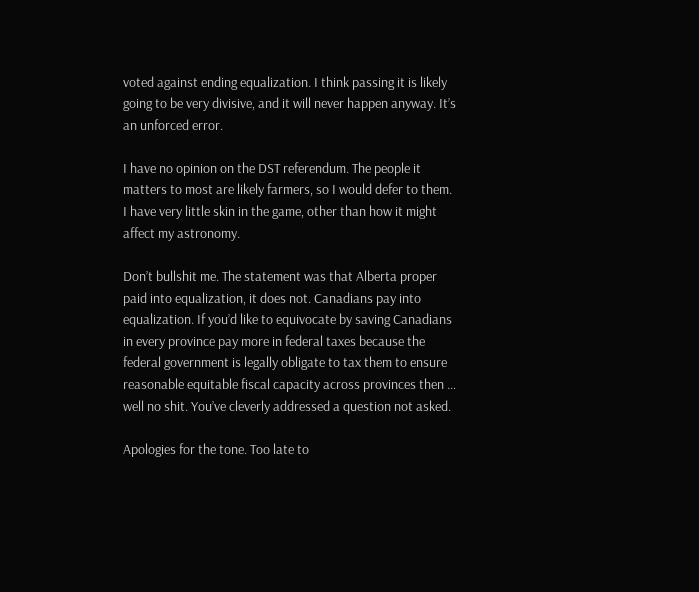voted against ending equalization. I think passing it is likely going to be very divisive, and it will never happen anyway. It’s an unforced error.

I have no opinion on the DST referendum. The people it matters to most are likely farmers, so I would defer to them. I have very little skin in the game, other than how it might affect my astronomy.

Don’t bullshit me. The statement was that Alberta proper paid into equalization, it does not. Canadians pay into equalization. If you’d like to equivocate by saving Canadians in every province pay more in federal taxes because the federal government is legally obligate to tax them to ensure reasonable equitable fiscal capacity across provinces then … well no shit. You’ve cleverly addressed a question not asked.

Apologies for the tone. Too late to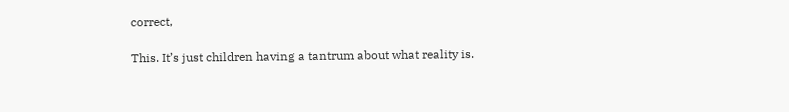correct,

This. It’s just children having a tantrum about what reality is.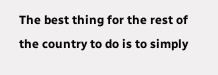The best thing for the rest of the country to do is to simply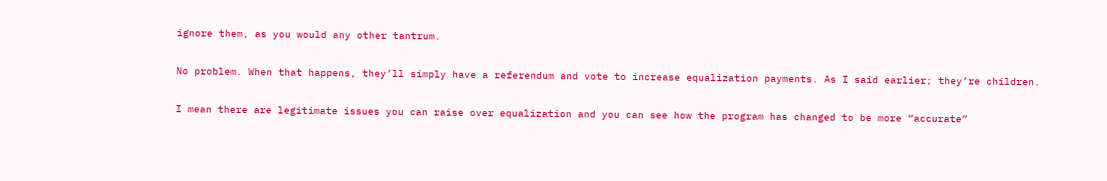ignore them, as you would any other tantrum.

No problem. When that happens, they’ll simply have a referendum and vote to increase equalization payments. As I said earlier; they’re children.

I mean there are legitimate issues you can raise over equalization and you can see how the program has changed to be more “accurate”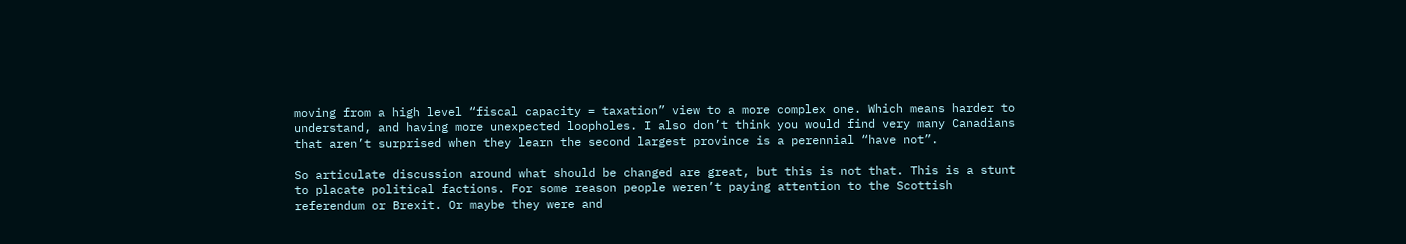moving from a high level “fiscal capacity = taxation” view to a more complex one. Which means harder to understand, and having more unexpected loopholes. I also don’t think you would find very many Canadians that aren’t surprised when they learn the second largest province is a perennial “have not”.

So articulate discussion around what should be changed are great, but this is not that. This is a stunt to placate political factions. For some reason people weren’t paying attention to the Scottish referendum or Brexit. Or maybe they were and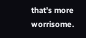that’s more worrisome.